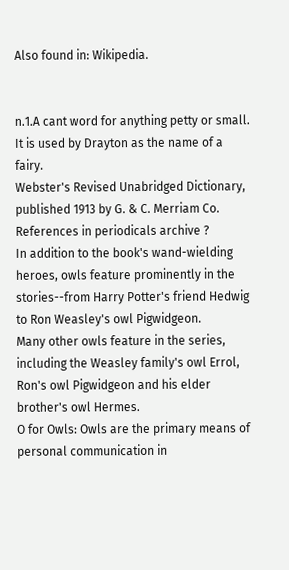Also found in: Wikipedia.


n.1.A cant word for anything petty or small. It is used by Drayton as the name of a fairy.
Webster's Revised Unabridged Dictionary, published 1913 by G. & C. Merriam Co.
References in periodicals archive ?
In addition to the book's wand-wielding heroes, owls feature prominently in the stories--from Harry Potter's friend Hedwig to Ron Weasley's owl Pigwidgeon.
Many other owls feature in the series, including the Weasley family's owl Errol, Ron's owl Pigwidgeon and his elder brother's owl Hermes.
O for Owls: Owls are the primary means of personal communication in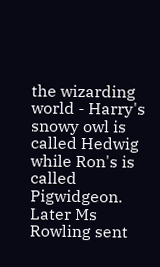the wizarding world - Harry's snowy owl is called Hedwig while Ron's is called Pigwidgeon.
Later Ms Rowling sent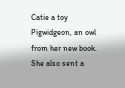Catie a toy Pigwidgeon, an owl from her new book.
She also sent a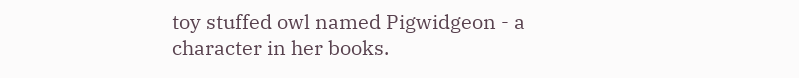toy stuffed owl named Pigwidgeon - a character in her books.